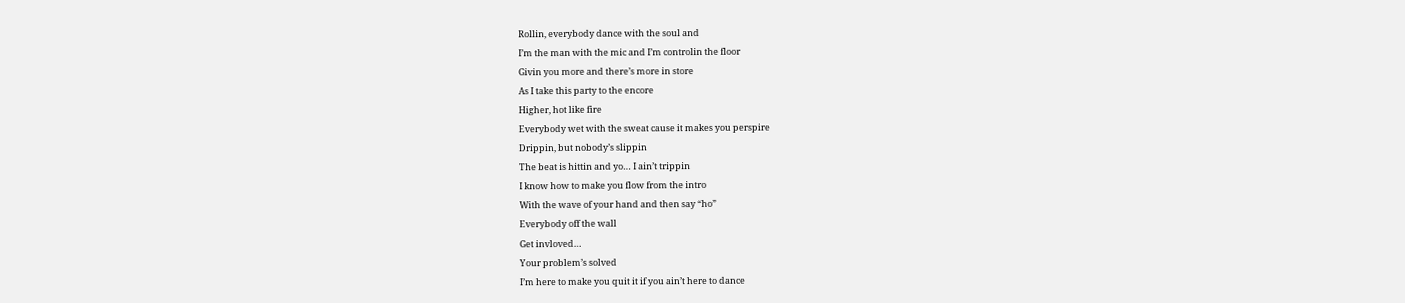Rollin, everybody dance with the soul and
I’m the man with the mic and I’m controlin the floor
Givin you more and there’s more in store
As I take this party to the encore
Higher, hot like fire
Everybody wet with the sweat cause it makes you perspire
Drippin, but nobody’s slippin
The beat is hittin and yo… I ain’t trippin
I know how to make you flow from the intro
With the wave of your hand and then say “ho”
Everybody off the wall
Get invloved…
Your problem’s solved
I’m here to make you quit it if you ain’t here to dance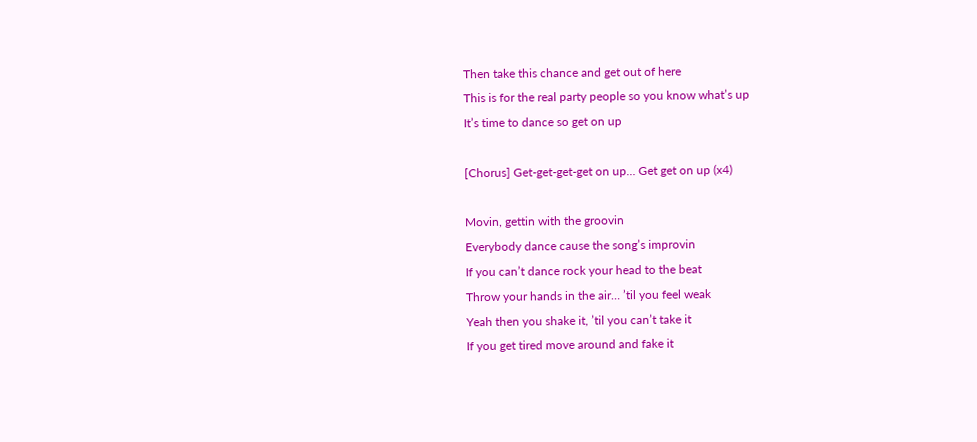Then take this chance and get out of here
This is for the real party people so you know what’s up
It’s time to dance so get on up

[Chorus] Get-get-get-get on up… Get get on up (x4)

Movin, gettin with the groovin
Everybody dance cause the song’s improvin
If you can’t dance rock your head to the beat
Throw your hands in the air… ’til you feel weak
Yeah then you shake it, ’til you can’t take it
If you get tired move around and fake it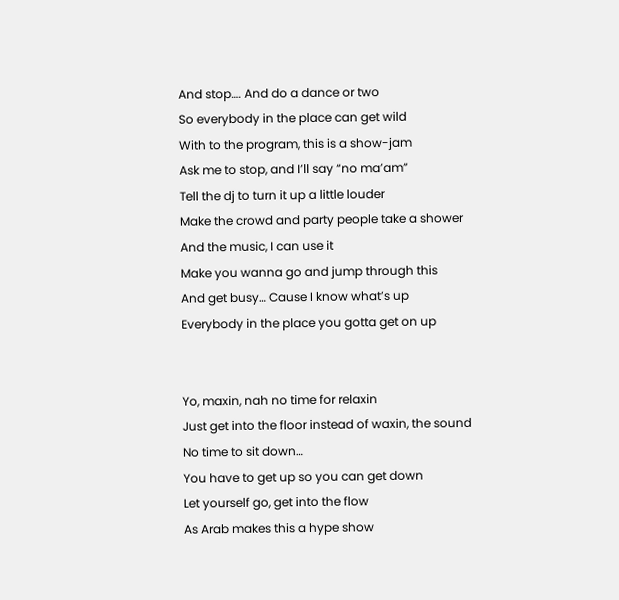And stop…. And do a dance or two
So everybody in the place can get wild
With to the program, this is a show-jam
Ask me to stop, and I’ll say “no ma’am”
Tell the dj to turn it up a little louder
Make the crowd and party people take a shower
And the music, I can use it
Make you wanna go and jump through this
And get busy… Cause I know what’s up
Everybody in the place you gotta get on up


Yo, maxin, nah no time for relaxin
Just get into the floor instead of waxin, the sound
No time to sit down…
You have to get up so you can get down
Let yourself go, get into the flow
As Arab makes this a hype show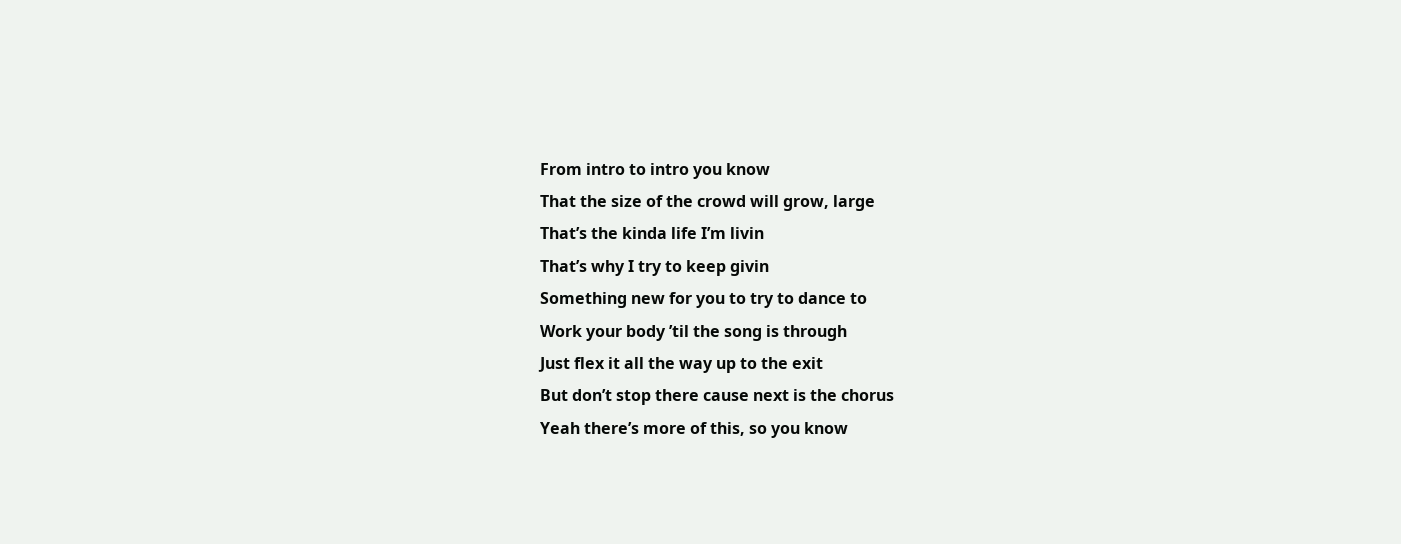From intro to intro you know
That the size of the crowd will grow, large
That’s the kinda life I’m livin
That’s why I try to keep givin
Something new for you to try to dance to
Work your body ’til the song is through
Just flex it all the way up to the exit
But don’t stop there cause next is the chorus
Yeah there’s more of this, so you know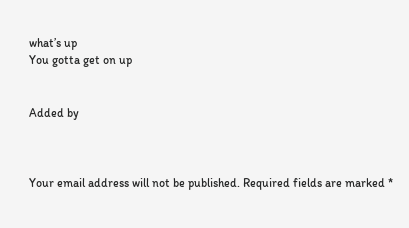what’s up
You gotta get on up


Added by



Your email address will not be published. Required fields are marked *